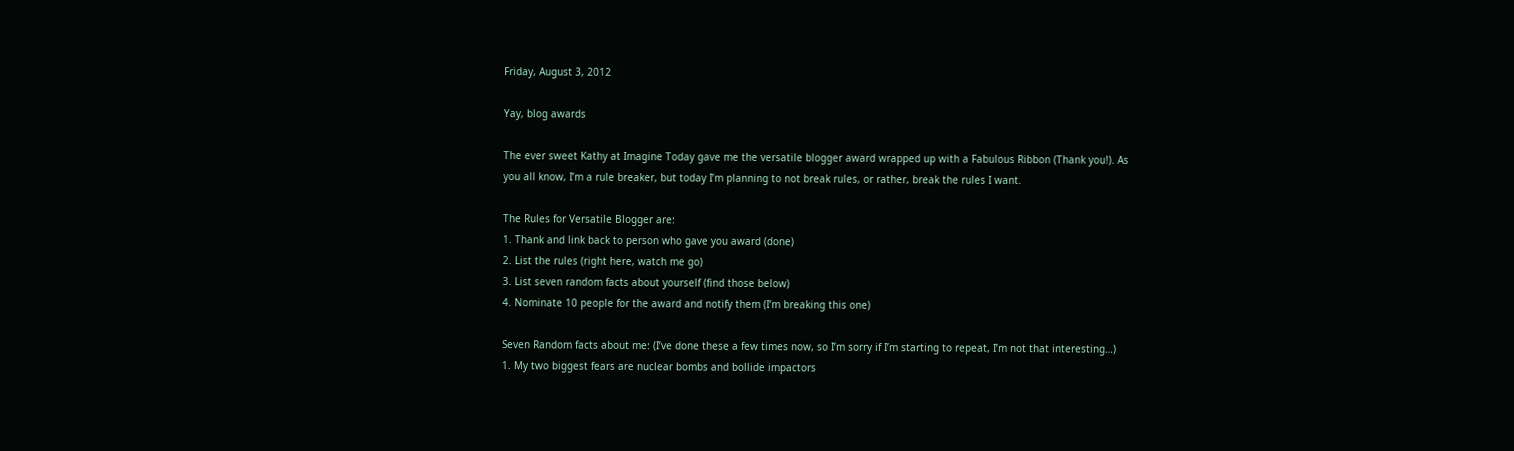Friday, August 3, 2012

Yay, blog awards

The ever sweet Kathy at Imagine Today gave me the versatile blogger award wrapped up with a Fabulous Ribbon (Thank you!). As you all know, I’m a rule breaker, but today I’m planning to not break rules, or rather, break the rules I want.

The Rules for Versatile Blogger are:
1. Thank and link back to person who gave you award (done)
2. List the rules (right here, watch me go)
3. List seven random facts about yourself (find those below)
4. Nominate 10 people for the award and notify them (I’m breaking this one)

Seven Random facts about me: (I’ve done these a few times now, so I’m sorry if I’m starting to repeat, I’m not that interesting…)
1. My two biggest fears are nuclear bombs and bollide impactors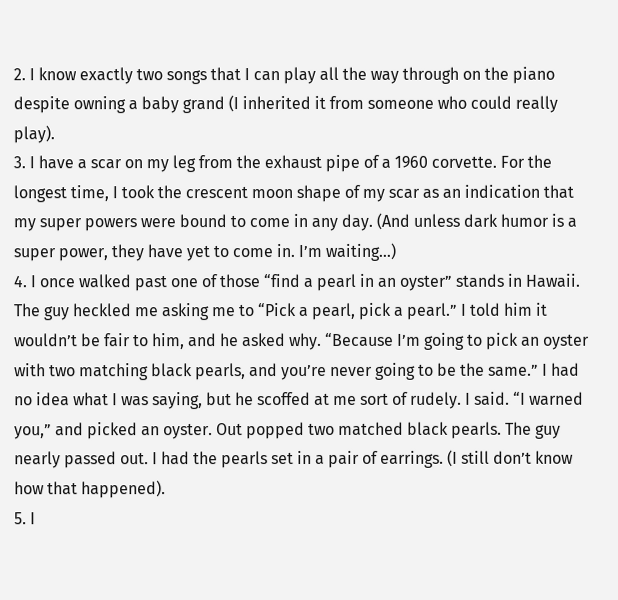2. I know exactly two songs that I can play all the way through on the piano despite owning a baby grand (I inherited it from someone who could really play).
3. I have a scar on my leg from the exhaust pipe of a 1960 corvette. For the longest time, I took the crescent moon shape of my scar as an indication that my super powers were bound to come in any day. (And unless dark humor is a super power, they have yet to come in. I’m waiting…)
4. I once walked past one of those “find a pearl in an oyster” stands in Hawaii. The guy heckled me asking me to “Pick a pearl, pick a pearl.” I told him it wouldn’t be fair to him, and he asked why. “Because I’m going to pick an oyster with two matching black pearls, and you’re never going to be the same.” I had no idea what I was saying, but he scoffed at me sort of rudely. I said. “I warned you,” and picked an oyster. Out popped two matched black pearls. The guy nearly passed out. I had the pearls set in a pair of earrings. (I still don’t know how that happened).
5. I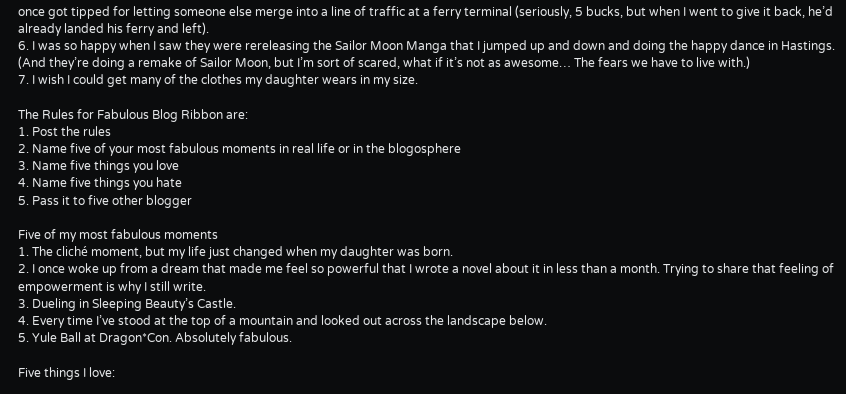once got tipped for letting someone else merge into a line of traffic at a ferry terminal (seriously, 5 bucks, but when I went to give it back, he’d already landed his ferry and left).
6. I was so happy when I saw they were rereleasing the Sailor Moon Manga that I jumped up and down and doing the happy dance in Hastings. (And they’re doing a remake of Sailor Moon, but I’m sort of scared, what if it’s not as awesome… The fears we have to live with.)
7. I wish I could get many of the clothes my daughter wears in my size.

The Rules for Fabulous Blog Ribbon are:
1. Post the rules
2. Name five of your most fabulous moments in real life or in the blogosphere
3. Name five things you love
4. Name five things you hate
5. Pass it to five other blogger

Five of my most fabulous moments
1. The cliché moment, but my life just changed when my daughter was born.
2. I once woke up from a dream that made me feel so powerful that I wrote a novel about it in less than a month. Trying to share that feeling of empowerment is why I still write.
3. Dueling in Sleeping Beauty’s Castle.
4. Every time I’ve stood at the top of a mountain and looked out across the landscape below.
5. Yule Ball at Dragon*Con. Absolutely fabulous.

Five things I love: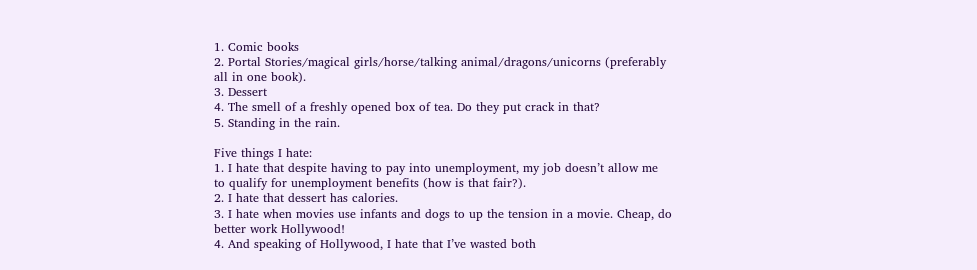1. Comic books
2. Portal Stories/magical girls/horse/talking animal/dragons/unicorns (preferably all in one book).
3. Dessert
4. The smell of a freshly opened box of tea. Do they put crack in that?
5. Standing in the rain.

Five things I hate:
1. I hate that despite having to pay into unemployment, my job doesn’t allow me to qualify for unemployment benefits (how is that fair?).
2. I hate that dessert has calories.
3. I hate when movies use infants and dogs to up the tension in a movie. Cheap, do better work Hollywood!
4. And speaking of Hollywood, I hate that I’ve wasted both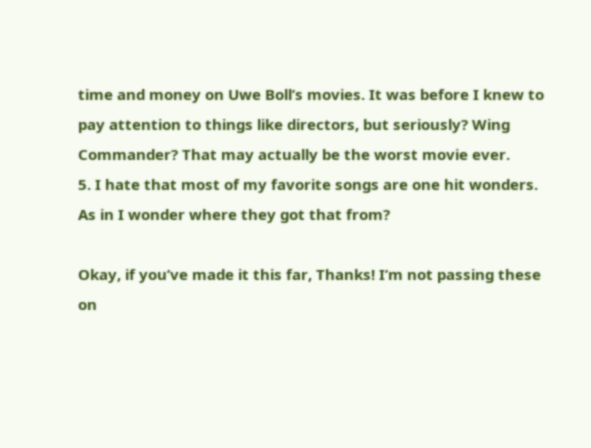time and money on Uwe Boll’s movies. It was before I knew to pay attention to things like directors, but seriously? Wing Commander? That may actually be the worst movie ever.
5. I hate that most of my favorite songs are one hit wonders. As in I wonder where they got that from?

Okay, if you’ve made it this far, Thanks! I’m not passing these on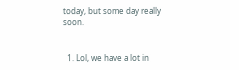today, but some day really soon.


  1. Lol, we have a lot in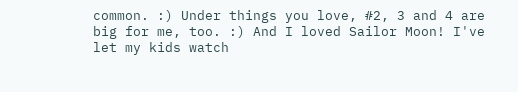common. :) Under things you love, #2, 3 and 4 are big for me, too. :) And I loved Sailor Moon! I've let my kids watch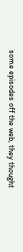some episodes off the web, they thought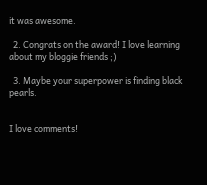it was awesome.

  2. Congrats on the award! I love learning about my bloggie friends ;)

  3. Maybe your superpower is finding black pearls.


I love comments!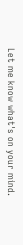Let me know what's on your mind.